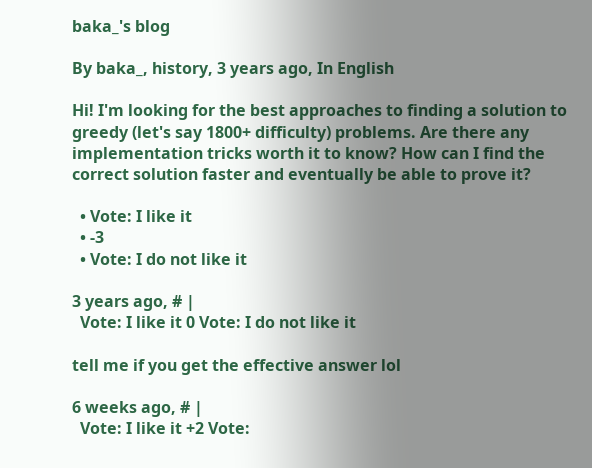baka_'s blog

By baka_, history, 3 years ago, In English

Hi! I'm looking for the best approaches to finding a solution to greedy (let's say 1800+ difficulty) problems. Are there any implementation tricks worth it to know? How can I find the correct solution faster and eventually be able to prove it?

  • Vote: I like it
  • -3
  • Vote: I do not like it

3 years ago, # |
  Vote: I like it 0 Vote: I do not like it

tell me if you get the effective answer lol

6 weeks ago, # |
  Vote: I like it +2 Vote: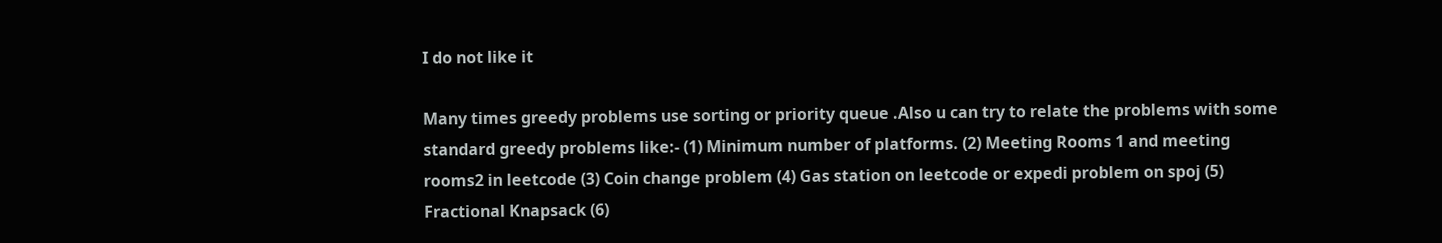I do not like it

Many times greedy problems use sorting or priority queue .Also u can try to relate the problems with some standard greedy problems like:- (1) Minimum number of platforms. (2) Meeting Rooms 1 and meeting rooms2 in leetcode (3) Coin change problem (4) Gas station on leetcode or expedi problem on spoj (5) Fractional Knapsack (6)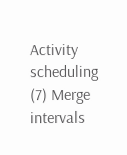Activity scheduling (7) Merge intervals